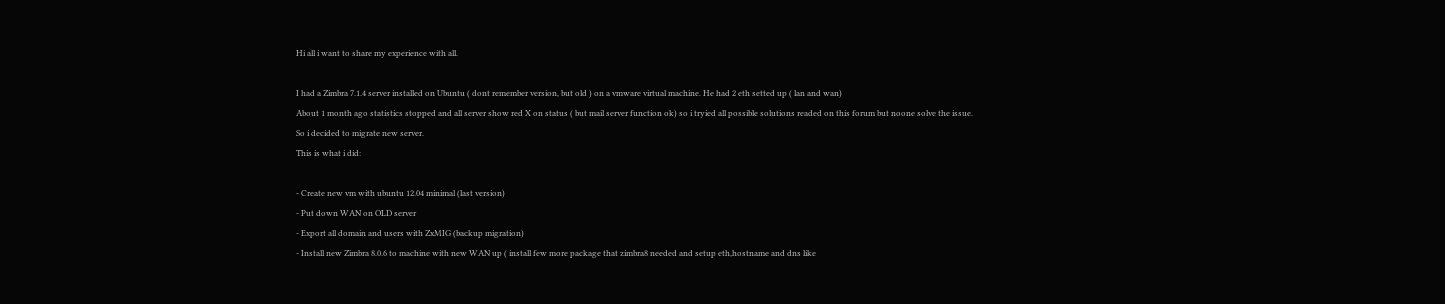Hi all i want to share my experience with all.

I had a Zimbra 7.1.4 server installed on Ubuntu ( dont remember version, but old ) on a vmware virtual machine. He had 2 eth setted up ( lan and wan)
About 1 month ago statistics stopped and all server show red X on status ( but mail server function ok) so i tryied all possible solutions readed on this forum but noone solve the issue.
So i decided to migrate new server.
This is what i did:

- Create new vm with ubuntu 12.04 minimal (last version)
- Put down WAN on OLD server
- Export all domain and users with ZxMIG (backup migration)
- Install new Zimbra 8.0.6 to machine with new WAN up ( install few more package that zimbra8 needed and setup eth,hostname and dns like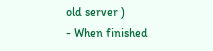old server )
- When finished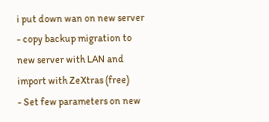i put down wan on new server
- copy backup migration to new server with LAN and import with ZeXtras (free)
- Set few parameters on new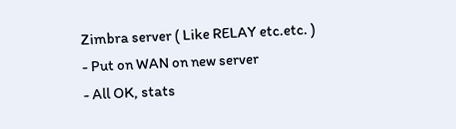Zimbra server ( Like RELAY etc.etc. )
- Put on WAN on new server
- All OK, stats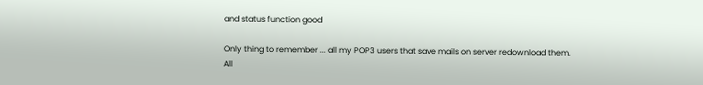and status function good

Only thing to remember ... all my POP3 users that save mails on server redownload them.
All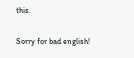this.

Sorry for bad english!